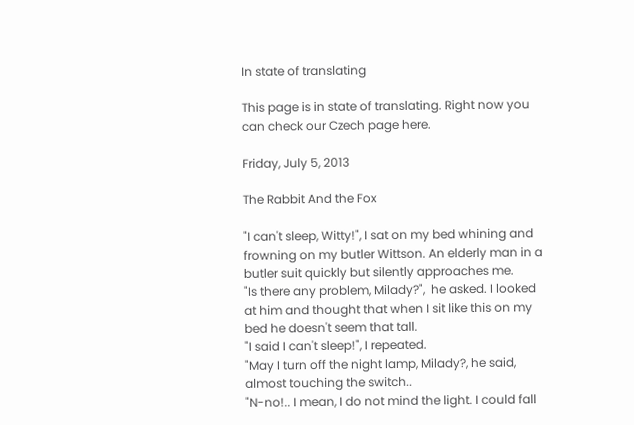In state of translating

This page is in state of translating. Right now you can check our Czech page here.

Friday, July 5, 2013

The Rabbit And the Fox

"I can't sleep, Witty!", I sat on my bed whining and frowning on my butler Wittson. An elderly man in a butler suit quickly but silently approaches me.
"Is there any problem, Milady?",  he asked. I looked at him and thought that when I sit like this on my bed he doesn't seem that tall.
"I said I can't sleep!", I repeated.
"May I turn off the night lamp, Milady?, he said, almost touching the switch..
"N-no!.. I mean, I do not mind the light. I could fall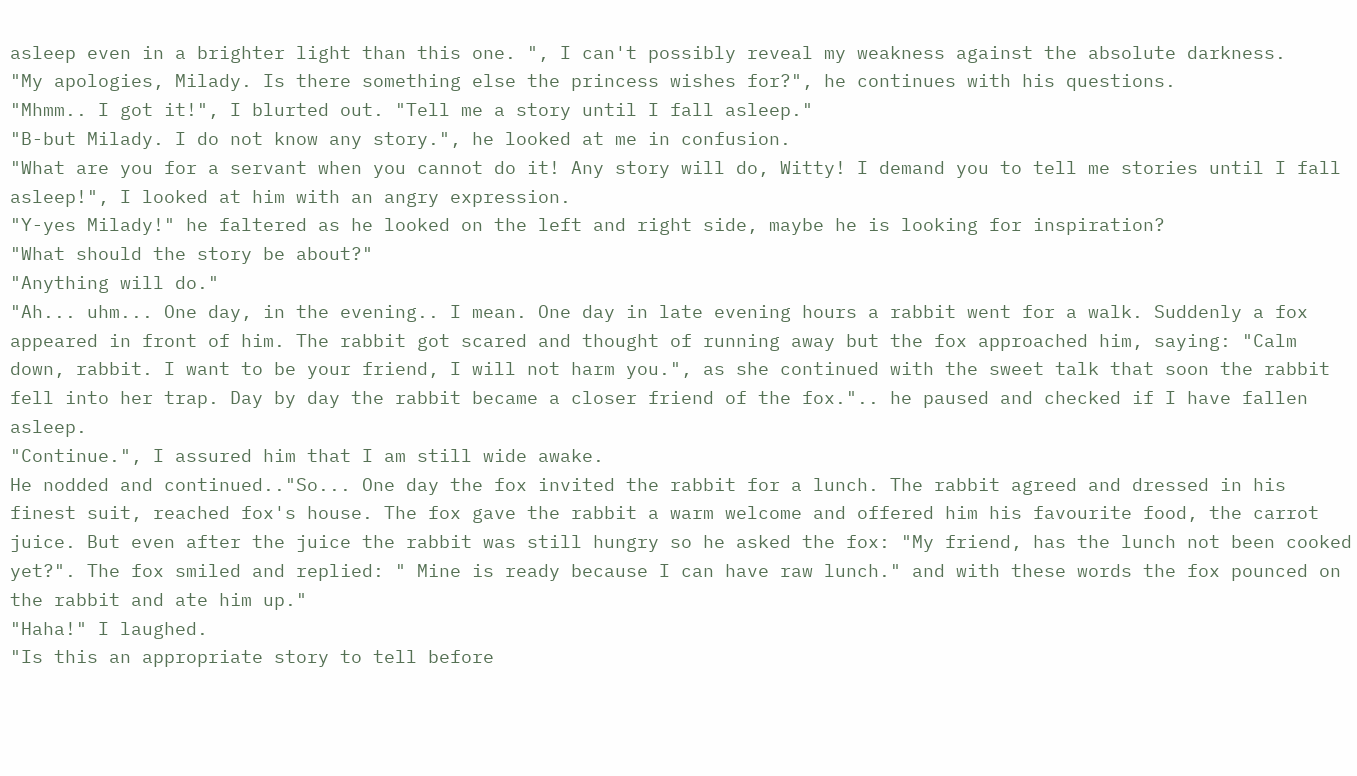asleep even in a brighter light than this one. ", I can't possibly reveal my weakness against the absolute darkness.
"My apologies, Milady. Is there something else the princess wishes for?", he continues with his questions.
"Mhmm.. I got it!", I blurted out. "Tell me a story until I fall asleep."
"B-but Milady. I do not know any story.", he looked at me in confusion.
"What are you for a servant when you cannot do it! Any story will do, Witty! I demand you to tell me stories until I fall asleep!", I looked at him with an angry expression.
"Y-yes Milady!" he faltered as he looked on the left and right side, maybe he is looking for inspiration?
"What should the story be about?"
"Anything will do."
"Ah... uhm... One day, in the evening.. I mean. One day in late evening hours a rabbit went for a walk. Suddenly a fox appeared in front of him. The rabbit got scared and thought of running away but the fox approached him, saying: "Calm down, rabbit. I want to be your friend, I will not harm you.", as she continued with the sweet talk that soon the rabbit fell into her trap. Day by day the rabbit became a closer friend of the fox.".. he paused and checked if I have fallen asleep.
"Continue.", I assured him that I am still wide awake.
He nodded and continued.."So... One day the fox invited the rabbit for a lunch. The rabbit agreed and dressed in his finest suit, reached fox's house. The fox gave the rabbit a warm welcome and offered him his favourite food, the carrot juice. But even after the juice the rabbit was still hungry so he asked the fox: "My friend, has the lunch not been cooked yet?". The fox smiled and replied: " Mine is ready because I can have raw lunch." and with these words the fox pounced on the rabbit and ate him up."
"Haha!" I laughed.
"Is this an appropriate story to tell before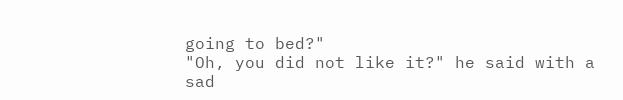going to bed?"
"Oh, you did not like it?" he said with a sad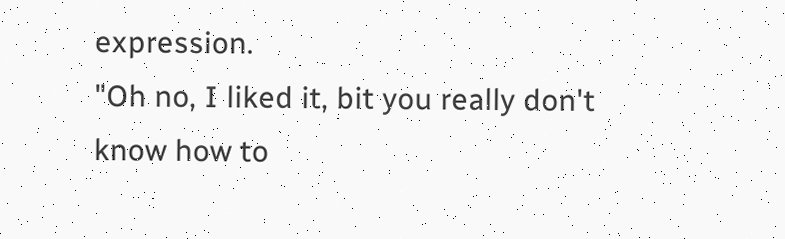expression.
"Oh no, I liked it, bit you really don't know how to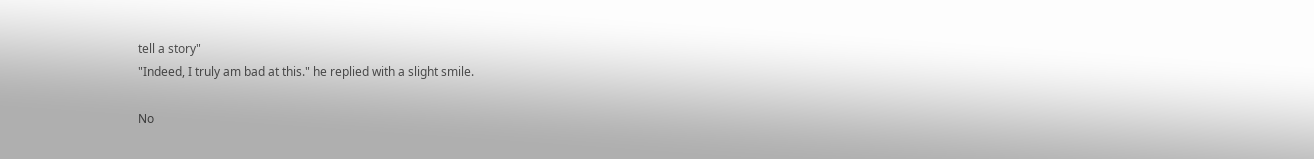tell a story"
"Indeed, I truly am bad at this." he replied with a slight smile.

No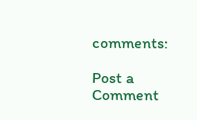comments:

Post a Comment